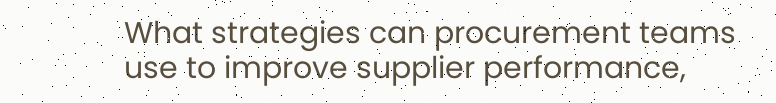What strategies can procurement teams use to improve supplier performance,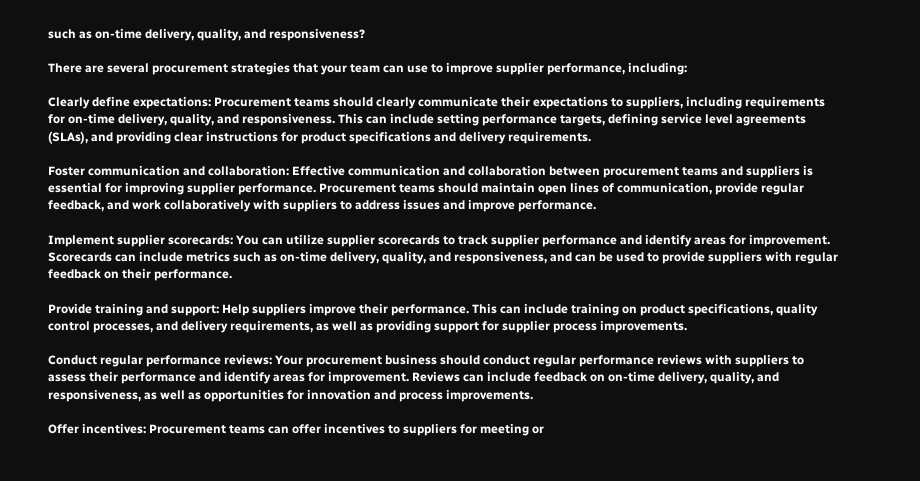such as on-time delivery, quality, and responsiveness?

There are several procurement strategies that your team can use to improve supplier performance, including:

Clearly define expectations: Procurement teams should clearly communicate their expectations to suppliers, including requirements for on-time delivery, quality, and responsiveness. This can include setting performance targets, defining service level agreements (SLAs), and providing clear instructions for product specifications and delivery requirements.

Foster communication and collaboration: Effective communication and collaboration between procurement teams and suppliers is essential for improving supplier performance. Procurement teams should maintain open lines of communication, provide regular feedback, and work collaboratively with suppliers to address issues and improve performance.

Implement supplier scorecards: You can utilize supplier scorecards to track supplier performance and identify areas for improvement. Scorecards can include metrics such as on-time delivery, quality, and responsiveness, and can be used to provide suppliers with regular feedback on their performance.

Provide training and support: Help suppliers improve their performance. This can include training on product specifications, quality control processes, and delivery requirements, as well as providing support for supplier process improvements.

Conduct regular performance reviews: Your procurement business should conduct regular performance reviews with suppliers to assess their performance and identify areas for improvement. Reviews can include feedback on on-time delivery, quality, and responsiveness, as well as opportunities for innovation and process improvements.

Offer incentives: Procurement teams can offer incentives to suppliers for meeting or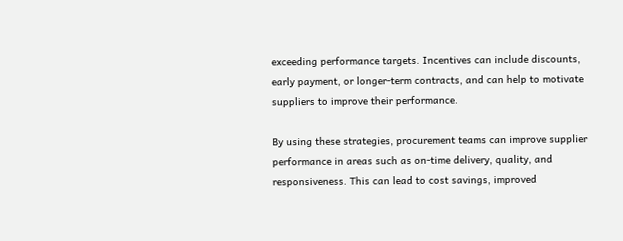exceeding performance targets. Incentives can include discounts, early payment, or longer-term contracts, and can help to motivate suppliers to improve their performance.

By using these strategies, procurement teams can improve supplier performance in areas such as on-time delivery, quality, and responsiveness. This can lead to cost savings, improved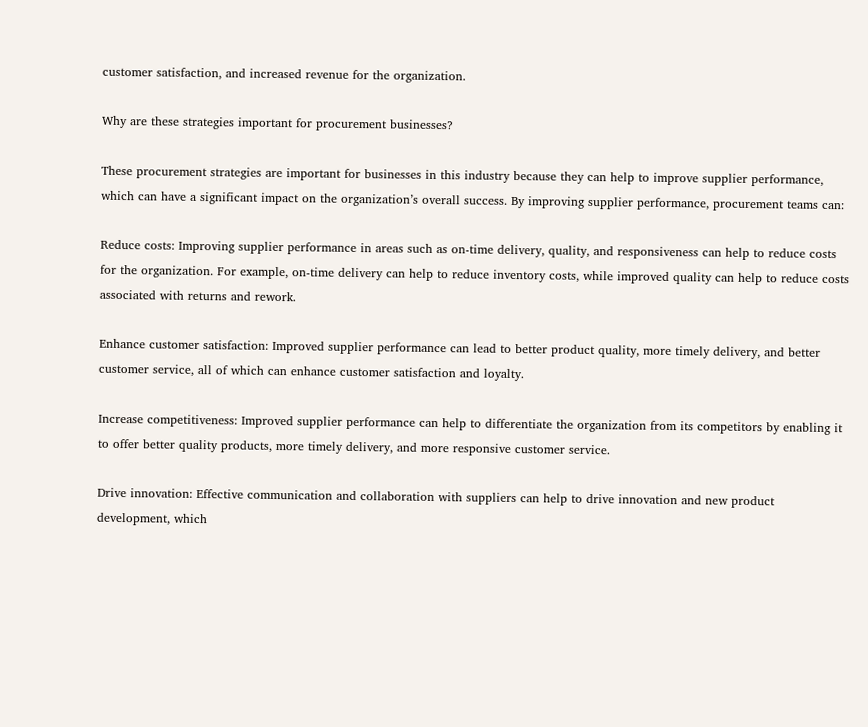customer satisfaction, and increased revenue for the organization.

Why are these strategies important for procurement businesses?

These procurement strategies are important for businesses in this industry because they can help to improve supplier performance, which can have a significant impact on the organization’s overall success. By improving supplier performance, procurement teams can:

Reduce costs: Improving supplier performance in areas such as on-time delivery, quality, and responsiveness can help to reduce costs for the organization. For example, on-time delivery can help to reduce inventory costs, while improved quality can help to reduce costs associated with returns and rework.

Enhance customer satisfaction: Improved supplier performance can lead to better product quality, more timely delivery, and better customer service, all of which can enhance customer satisfaction and loyalty.

Increase competitiveness: Improved supplier performance can help to differentiate the organization from its competitors by enabling it to offer better quality products, more timely delivery, and more responsive customer service.

Drive innovation: Effective communication and collaboration with suppliers can help to drive innovation and new product development, which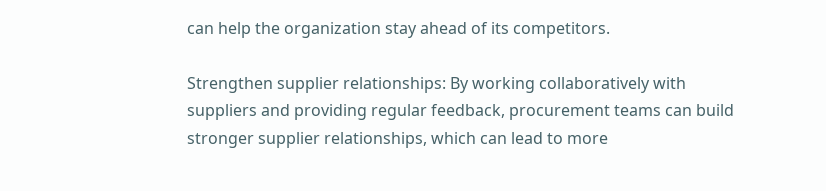can help the organization stay ahead of its competitors.

Strengthen supplier relationships: By working collaboratively with suppliers and providing regular feedback, procurement teams can build stronger supplier relationships, which can lead to more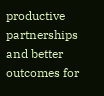productive partnerships and better outcomes for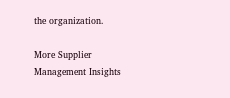the organization.

More Supplier Management Insights